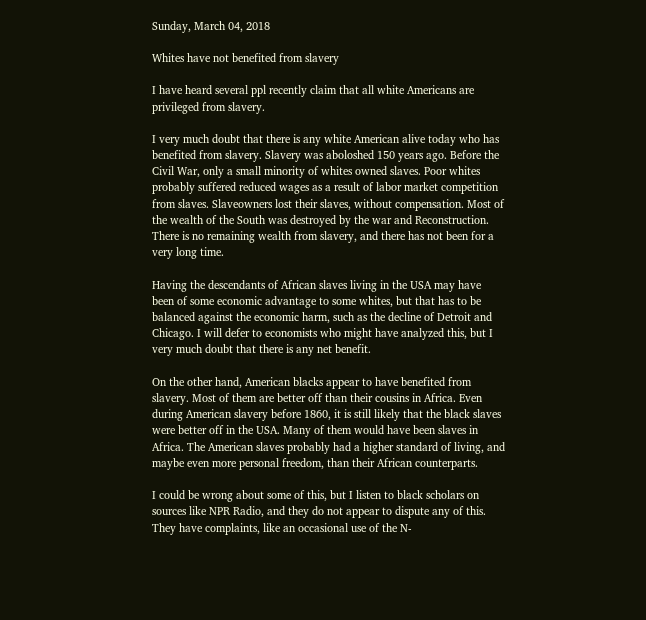Sunday, March 04, 2018

Whites have not benefited from slavery

I have heard several ppl recently claim that all white Americans are privileged from slavery.

I very much doubt that there is any white American alive today who has benefited from slavery. Slavery was aboloshed 150 years ago. Before the Civil War, only a small minority of whites owned slaves. Poor whites probably suffered reduced wages as a result of labor market competition from slaves. Slaveowners lost their slaves, without compensation. Most of the wealth of the South was destroyed by the war and Reconstruction. There is no remaining wealth from slavery, and there has not been for a very long time.

Having the descendants of African slaves living in the USA may have been of some economic advantage to some whites, but that has to be balanced against the economic harm, such as the decline of Detroit and Chicago. I will defer to economists who might have analyzed this, but I very much doubt that there is any net benefit.

On the other hand, American blacks appear to have benefited from slavery. Most of them are better off than their cousins in Africa. Even during American slavery before 1860, it is still likely that the black slaves were better off in the USA. Many of them would have been slaves in Africa. The American slaves probably had a higher standard of living, and maybe even more personal freedom, than their African counterparts.

I could be wrong about some of this, but I listen to black scholars on sources like NPR Radio, and they do not appear to dispute any of this. They have complaints, like an occasional use of the N-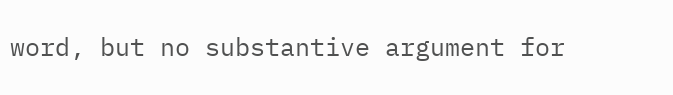word, but no substantive argument for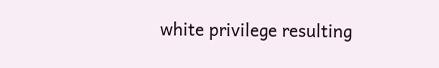white privilege resulting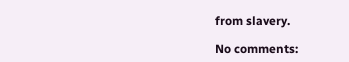from slavery.

No comments: